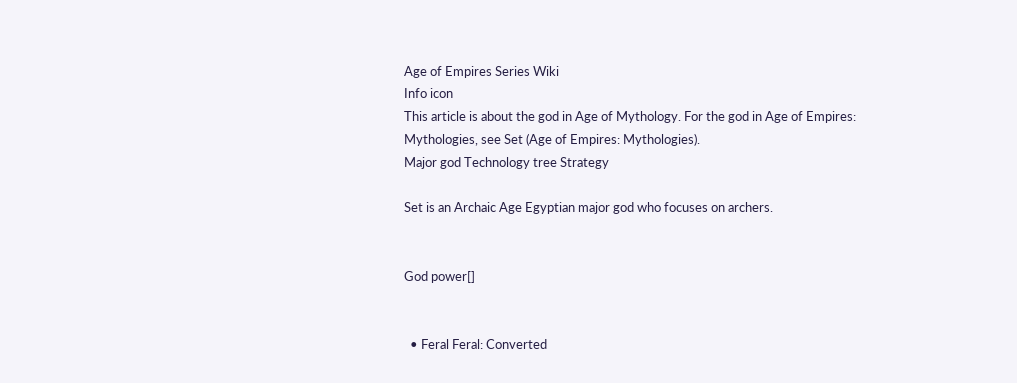Age of Empires Series Wiki
Info icon
This article is about the god in Age of Mythology. For the god in Age of Empires: Mythologies, see Set (Age of Empires: Mythologies).
Major god Technology tree Strategy

Set is an Archaic Age Egyptian major god who focuses on archers.


God power[]


  • Feral Feral: Converted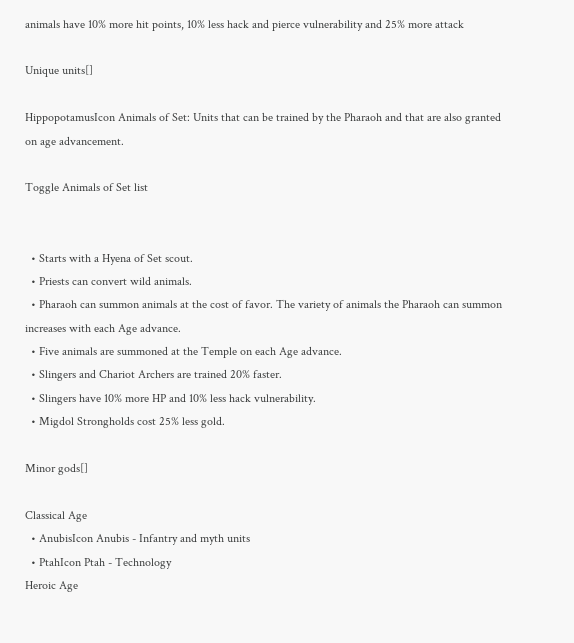animals have 10% more hit points, 10% less hack and pierce vulnerability and 25% more attack

Unique units[]

HippopotamusIcon Animals of Set: Units that can be trained by the Pharaoh and that are also granted on age advancement.

Toggle Animals of Set list


  • Starts with a Hyena of Set scout.
  • Priests can convert wild animals.
  • Pharaoh can summon animals at the cost of favor. The variety of animals the Pharaoh can summon increases with each Age advance.
  • Five animals are summoned at the Temple on each Age advance.
  • Slingers and Chariot Archers are trained 20% faster.
  • Slingers have 10% more HP and 10% less hack vulnerability.
  • Migdol Strongholds cost 25% less gold.

Minor gods[]

Classical Age
  • AnubisIcon Anubis - Infantry and myth units
  • PtahIcon Ptah - Technology
Heroic Age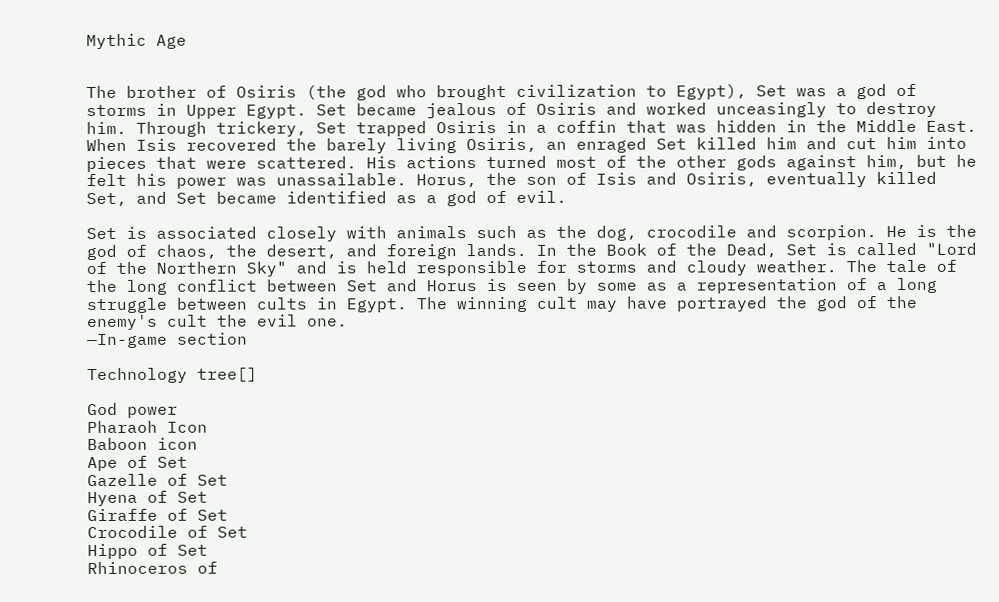Mythic Age


The brother of Osiris (the god who brought civilization to Egypt), Set was a god of storms in Upper Egypt. Set became jealous of Osiris and worked unceasingly to destroy him. Through trickery, Set trapped Osiris in a coffin that was hidden in the Middle East. When Isis recovered the barely living Osiris, an enraged Set killed him and cut him into pieces that were scattered. His actions turned most of the other gods against him, but he felt his power was unassailable. Horus, the son of Isis and Osiris, eventually killed Set, and Set became identified as a god of evil.

Set is associated closely with animals such as the dog, crocodile and scorpion. He is the god of chaos, the desert, and foreign lands. In the Book of the Dead, Set is called "Lord of the Northern Sky" and is held responsible for storms and cloudy weather. The tale of the long conflict between Set and Horus is seen by some as a representation of a long struggle between cults in Egypt. The winning cult may have portrayed the god of the enemy's cult the evil one.
—In-game section

Technology tree[]

God power
Pharaoh Icon
Baboon icon
Ape of Set
Gazelle of Set
Hyena of Set
Giraffe of Set
Crocodile of Set
Hippo of Set
Rhinoceros of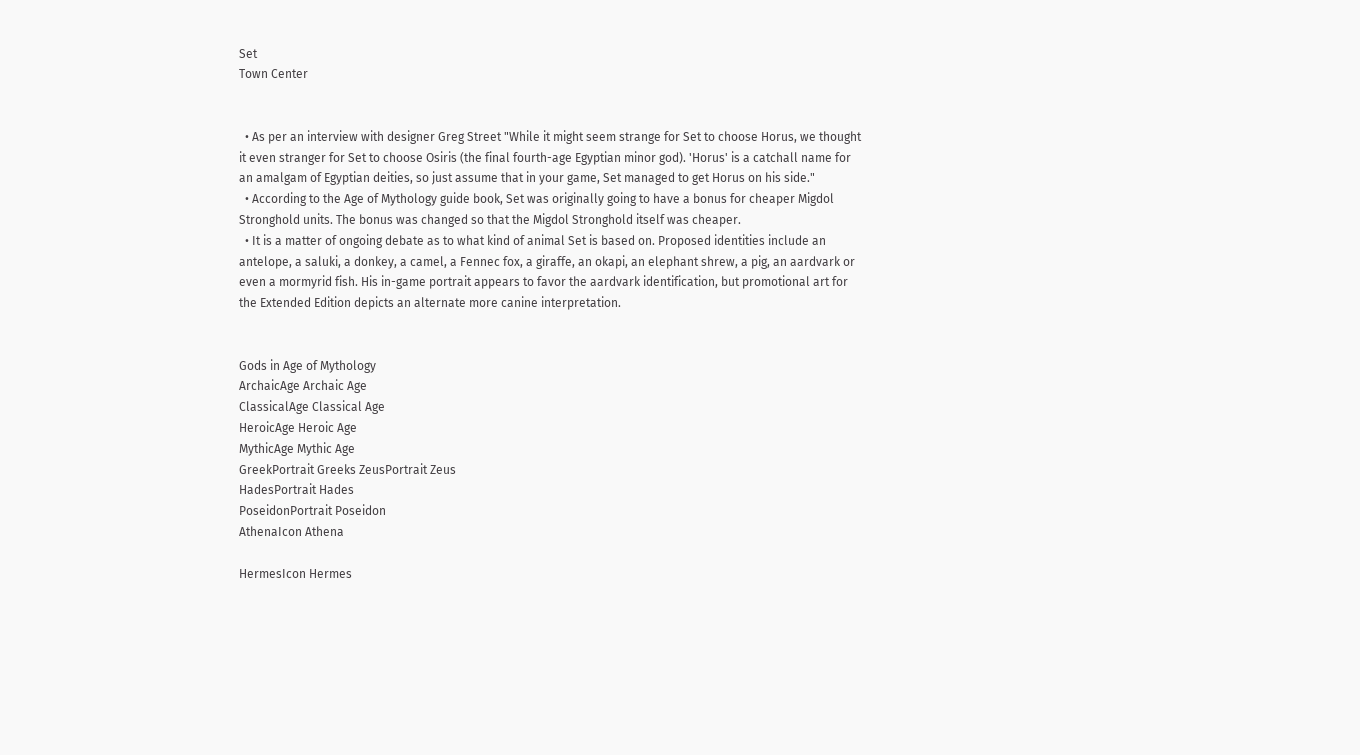Set
Town Center


  • As per an interview with designer Greg Street "While it might seem strange for Set to choose Horus, we thought it even stranger for Set to choose Osiris (the final fourth-age Egyptian minor god). 'Horus' is a catchall name for an amalgam of Egyptian deities, so just assume that in your game, Set managed to get Horus on his side."
  • According to the Age of Mythology guide book, Set was originally going to have a bonus for cheaper Migdol Stronghold units. The bonus was changed so that the Migdol Stronghold itself was cheaper.
  • It is a matter of ongoing debate as to what kind of animal Set is based on. Proposed identities include an antelope, a saluki, a donkey, a camel, a Fennec fox, a giraffe, an okapi, an elephant shrew, a pig, an aardvark or even a mormyrid fish. His in-game portrait appears to favor the aardvark identification, but promotional art for the Extended Edition depicts an alternate more canine interpretation.


Gods in Age of Mythology
ArchaicAge Archaic Age
ClassicalAge Classical Age
HeroicAge Heroic Age
MythicAge Mythic Age
GreekPortrait Greeks ZeusPortrait Zeus
HadesPortrait Hades
PoseidonPortrait Poseidon
AthenaIcon Athena

HermesIcon Hermes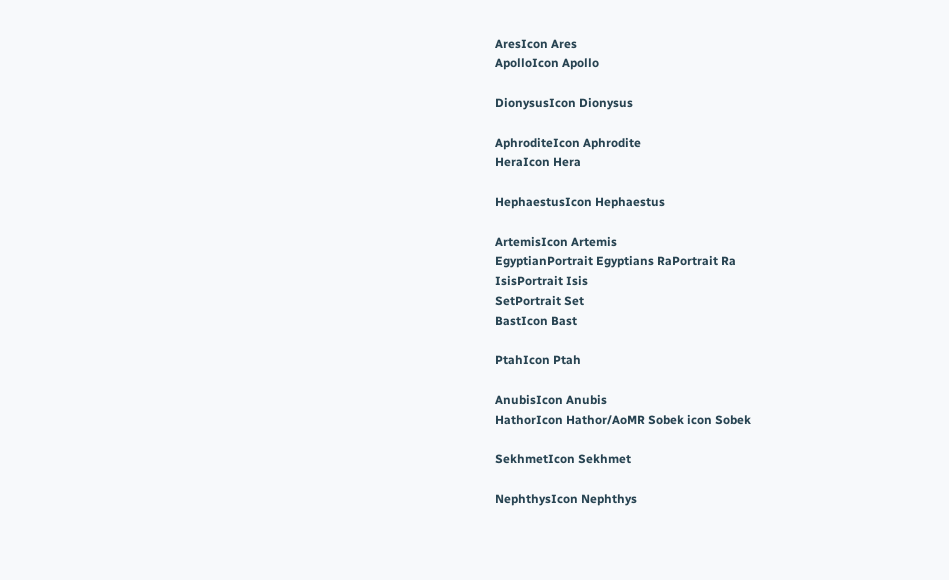AresIcon Ares
ApolloIcon Apollo

DionysusIcon Dionysus

AphroditeIcon Aphrodite
HeraIcon Hera

HephaestusIcon Hephaestus

ArtemisIcon Artemis
EgyptianPortrait Egyptians RaPortrait Ra
IsisPortrait Isis
SetPortrait Set
BastIcon Bast

PtahIcon Ptah

AnubisIcon Anubis
HathorIcon Hathor/AoMR Sobek icon Sobek

SekhmetIcon Sekhmet

NephthysIcon Nephthys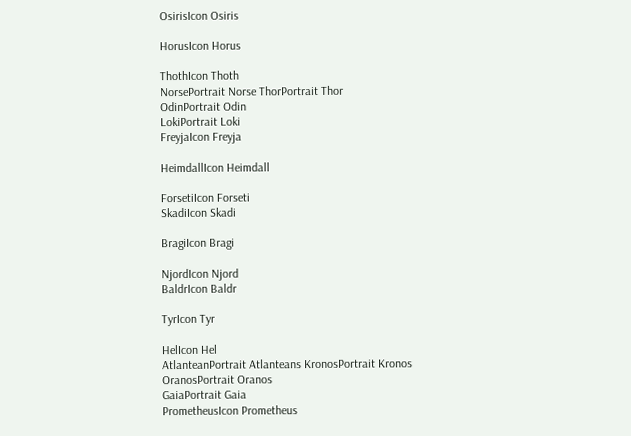OsirisIcon Osiris

HorusIcon Horus

ThothIcon Thoth
NorsePortrait Norse ThorPortrait Thor
OdinPortrait Odin
LokiPortrait Loki
FreyjaIcon Freyja

HeimdallIcon Heimdall

ForsetiIcon Forseti
SkadiIcon Skadi

BragiIcon Bragi

NjordIcon Njord
BaldrIcon Baldr

TyrIcon Tyr

HelIcon Hel
AtlanteanPortrait Atlanteans KronosPortrait Kronos
OranosPortrait Oranos
GaiaPortrait Gaia
PrometheusIcon Prometheus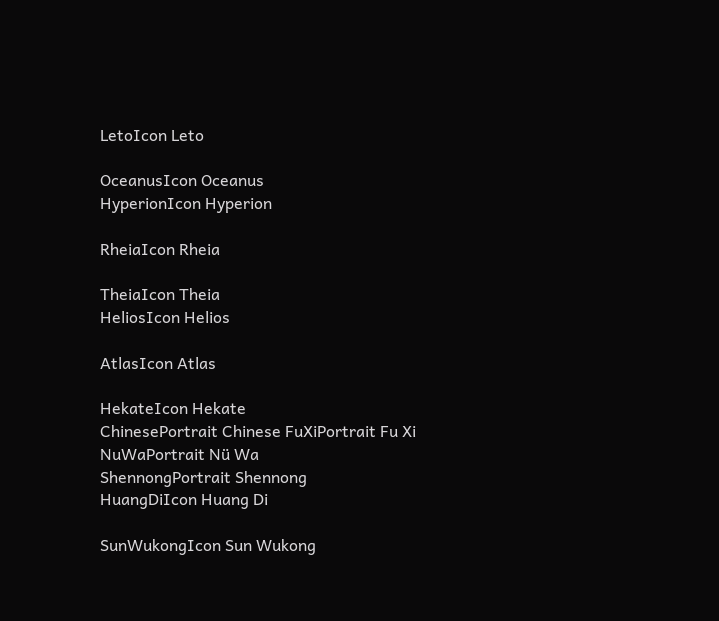LetoIcon Leto

OceanusIcon Oceanus
HyperionIcon Hyperion

RheiaIcon Rheia

TheiaIcon Theia
HeliosIcon Helios

AtlasIcon Atlas

HekateIcon Hekate
ChinesePortrait Chinese FuXiPortrait Fu Xi
NuWaPortrait Nü Wa
ShennongPortrait Shennong
HuangDiIcon Huang Di

SunWukongIcon Sun Wukong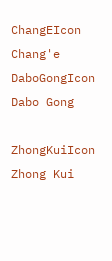ChangEIcon Chang'e
DaboGongIcon Dabo Gong

ZhongKuiIcon Zhong Kui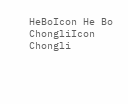HeBoIcon He Bo
ChongliIcon Chongli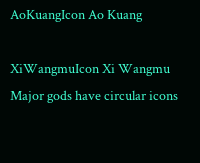AoKuangIcon Ao Kuang

XiWangmuIcon Xi Wangmu
Major gods have circular icons